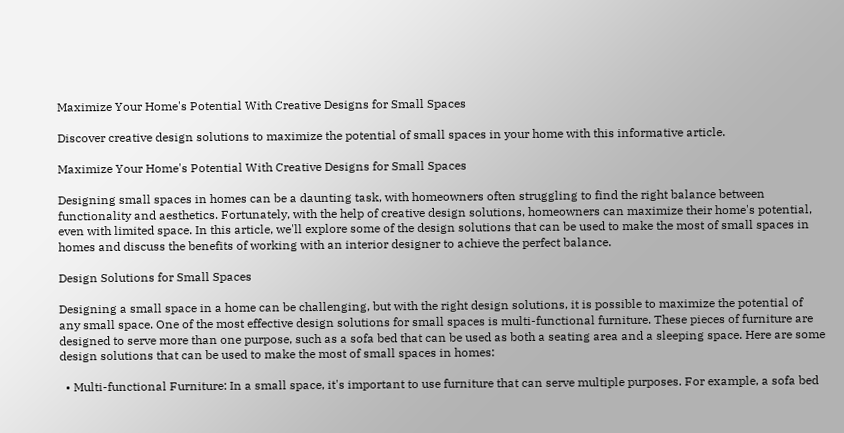Maximize Your Home's Potential With Creative Designs for Small Spaces

Discover creative design solutions to maximize the potential of small spaces in your home with this informative article.

Maximize Your Home's Potential With Creative Designs for Small Spaces

Designing small spaces in homes can be a daunting task, with homeowners often struggling to find the right balance between functionality and aesthetics. Fortunately, with the help of creative design solutions, homeowners can maximize their home's potential, even with limited space. In this article, we'll explore some of the design solutions that can be used to make the most of small spaces in homes and discuss the benefits of working with an interior designer to achieve the perfect balance.

Design Solutions for Small Spaces

Designing a small space in a home can be challenging, but with the right design solutions, it is possible to maximize the potential of any small space. One of the most effective design solutions for small spaces is multi-functional furniture. These pieces of furniture are designed to serve more than one purpose, such as a sofa bed that can be used as both a seating area and a sleeping space. Here are some design solutions that can be used to make the most of small spaces in homes:

  • Multi-functional Furniture: In a small space, it's important to use furniture that can serve multiple purposes. For example, a sofa bed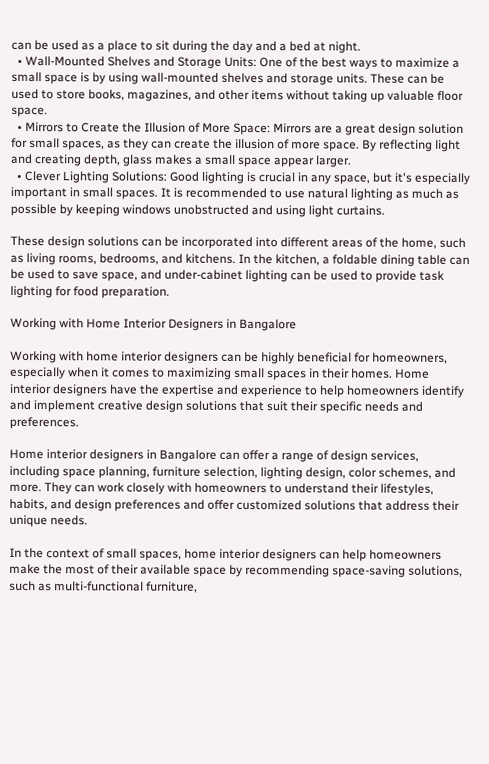can be used as a place to sit during the day and a bed at night.
  • Wall-Mounted Shelves and Storage Units: One of the best ways to maximize a small space is by using wall-mounted shelves and storage units. These can be used to store books, magazines, and other items without taking up valuable floor space.
  • Mirrors to Create the Illusion of More Space: Mirrors are a great design solution for small spaces, as they can create the illusion of more space. By reflecting light and creating depth, glass makes a small space appear larger.
  • Clever Lighting Solutions: Good lighting is crucial in any space, but it's especially important in small spaces. It is recommended to use natural lighting as much as possible by keeping windows unobstructed and using light curtains.

These design solutions can be incorporated into different areas of the home, such as living rooms, bedrooms, and kitchens. In the kitchen, a foldable dining table can be used to save space, and under-cabinet lighting can be used to provide task lighting for food preparation.

Working with Home Interior Designers in Bangalore

Working with home interior designers can be highly beneficial for homeowners, especially when it comes to maximizing small spaces in their homes. Home interior designers have the expertise and experience to help homeowners identify and implement creative design solutions that suit their specific needs and preferences.

Home interior designers in Bangalore can offer a range of design services, including space planning, furniture selection, lighting design, color schemes, and more. They can work closely with homeowners to understand their lifestyles, habits, and design preferences and offer customized solutions that address their unique needs.

In the context of small spaces, home interior designers can help homeowners make the most of their available space by recommending space-saving solutions, such as multi-functional furniture,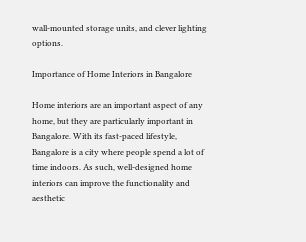wall-mounted storage units, and clever lighting options.

Importance of Home Interiors in Bangalore

Home interiors are an important aspect of any home, but they are particularly important in Bangalore. With its fast-paced lifestyle, Bangalore is a city where people spend a lot of time indoors. As such, well-designed home interiors can improve the functionality and aesthetic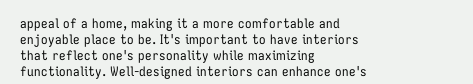appeal of a home, making it a more comfortable and enjoyable place to be. It's important to have interiors that reflect one's personality while maximizing functionality. Well-designed interiors can enhance one's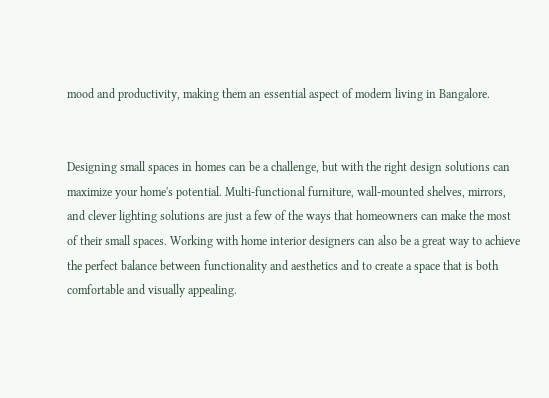mood and productivity, making them an essential aspect of modern living in Bangalore.


Designing small spaces in homes can be a challenge, but with the right design solutions can maximize your home's potential. Multi-functional furniture, wall-mounted shelves, mirrors, and clever lighting solutions are just a few of the ways that homeowners can make the most of their small spaces. Working with home interior designers can also be a great way to achieve the perfect balance between functionality and aesthetics and to create a space that is both comfortable and visually appealing.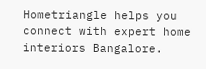Hometriangle helps you connect with expert home interiors Bangalore.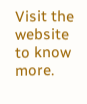Visit the website to know more.